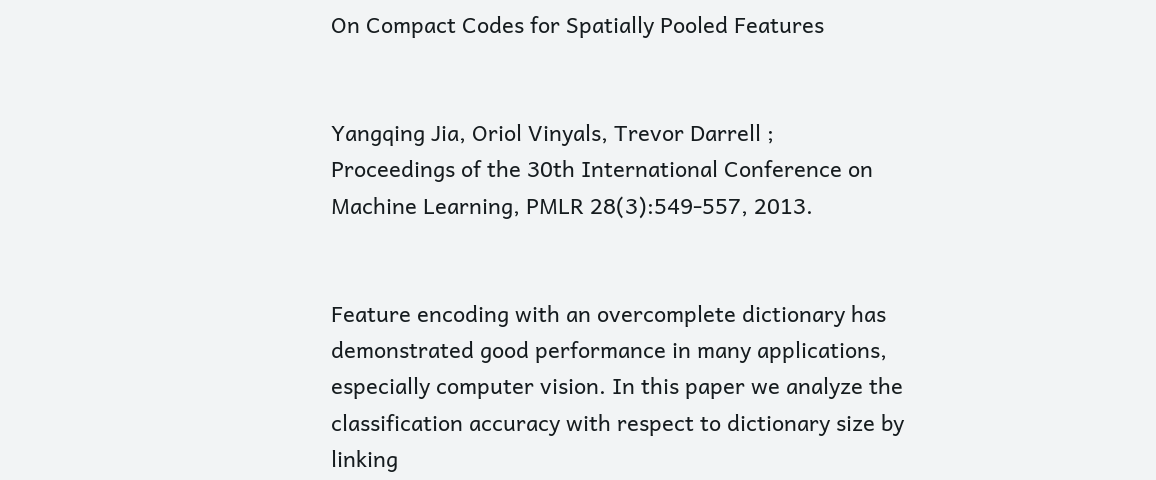On Compact Codes for Spatially Pooled Features


Yangqing Jia, Oriol Vinyals, Trevor Darrell ;
Proceedings of the 30th International Conference on Machine Learning, PMLR 28(3):549-557, 2013.


Feature encoding with an overcomplete dictionary has demonstrated good performance in many applications, especially computer vision. In this paper we analyze the classification accuracy with respect to dictionary size by linking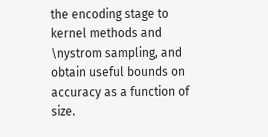the encoding stage to kernel methods and \nystrom sampling, and obtain useful bounds on accuracy as a function of size.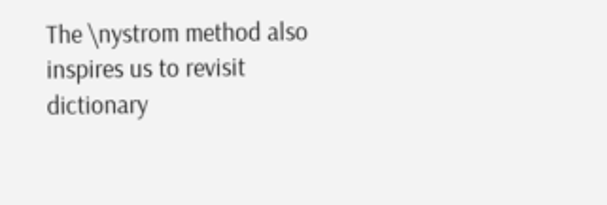The \nystrom method also inspires us to revisit dictionary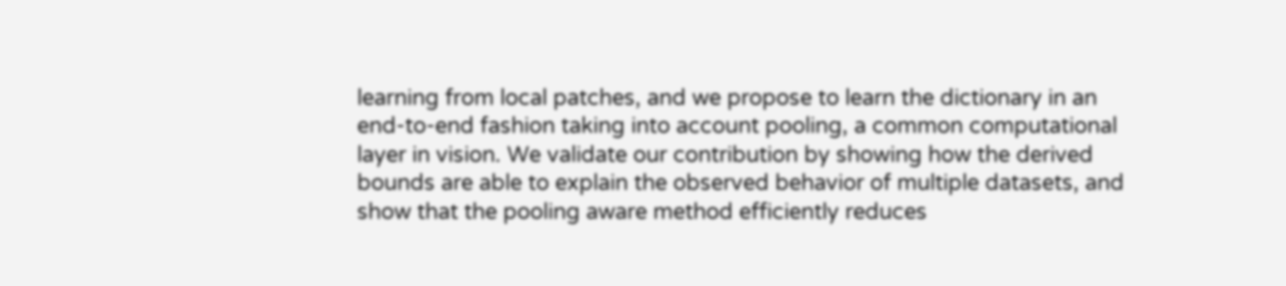learning from local patches, and we propose to learn the dictionary in an end-to-end fashion taking into account pooling, a common computational layer in vision. We validate our contribution by showing how the derived bounds are able to explain the observed behavior of multiple datasets, and show that the pooling aware method efficiently reduces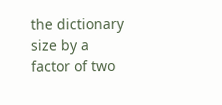the dictionary size by a factor of two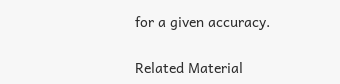for a given accuracy.

Related Material